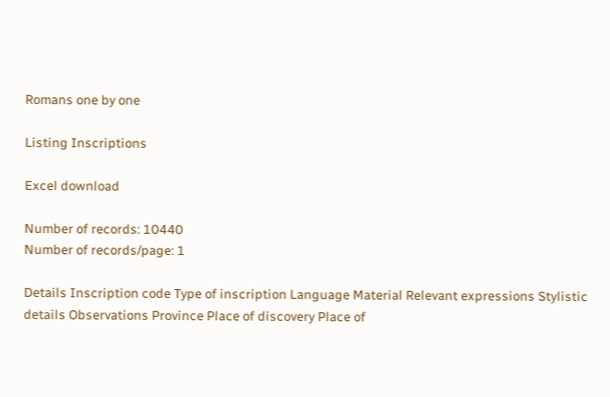Romans one by one

Listing Inscriptions

Excel download

Number of records: 10440
Number of records/page: 1

Details Inscription code Type of inscription Language Material Relevant expressions Stylistic details Observations Province Place of discovery Place of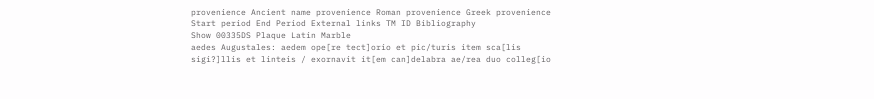provenience Ancient name provenience Roman provenience Greek provenience Start period End Period External links TM ID Bibliography
Show 00335DS Plaque Latin Marble
aedes Augustales: aedem ope[re tect]orio et pic/turis item sca[lis sigi?]llis et linteis / exornavit it[em can]delabra ae/rea duo colleg[io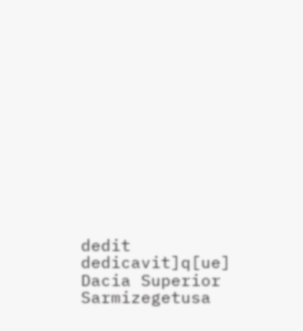dedit dedicavit]q[ue]
Dacia Superior Sarmizegetusa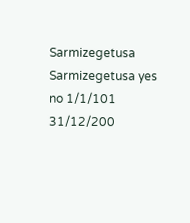Sarmizegetusa Sarmizegetusa yes no 1/1/101 31/12/200